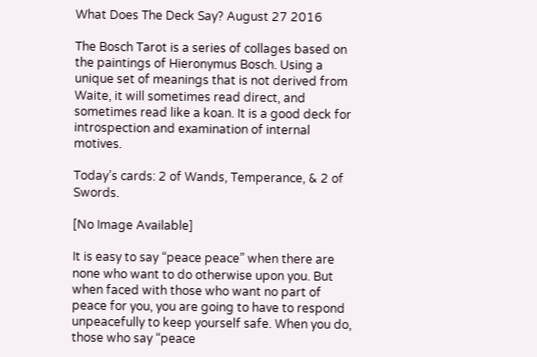What Does The Deck Say? August 27 2016

The Bosch Tarot is a series of collages based on the paintings of Hieronymus Bosch. Using a unique set of meanings that is not derived from Waite, it will sometimes read direct, and sometimes read like a koan. It is a good deck for introspection and examination of internal motives.

Today’s cards: 2 of Wands, Temperance, & 2 of Swords.

[No Image Available]

It is easy to say “peace peace” when there are none who want to do otherwise upon you. But when faced with those who want no part of peace for you, you are going to have to respond unpeacefully to keep yourself safe. When you do, those who say “peace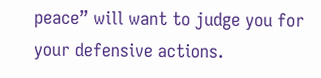peace” will want to judge you for your defensive actions.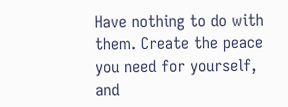Have nothing to do with them. Create the peace you need for yourself, and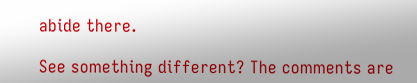abide there.

See something different? The comments are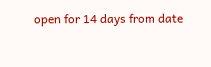open for 14 days from date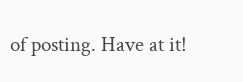of posting. Have at it!